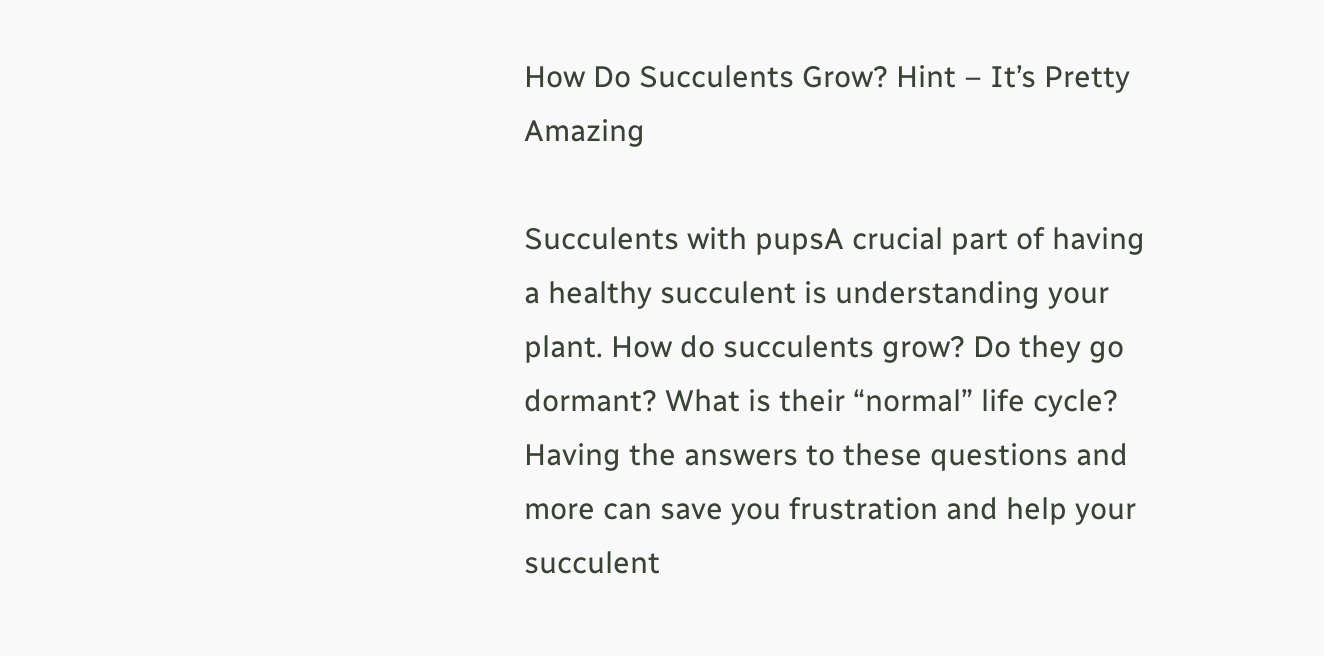How Do Succulents Grow? Hint – It’s Pretty Amazing

Succulents with pupsA crucial part of having a healthy succulent is understanding your plant. How do succulents grow? Do they go dormant? What is their “normal” life cycle? Having the answers to these questions and more can save you frustration and help your succulent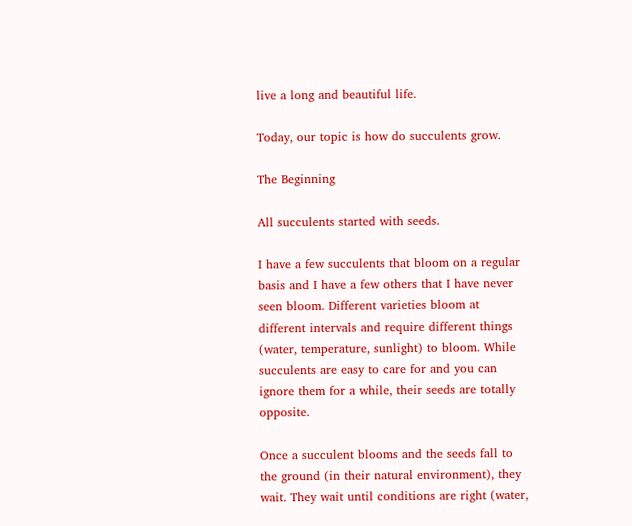live a long and beautiful life.

Today, our topic is how do succulents grow.

The Beginning

All succulents started with seeds.

I have a few succulents that bloom on a regular basis and I have a few others that I have never seen bloom. Different varieties bloom at different intervals and require different things (water, temperature, sunlight) to bloom. While succulents are easy to care for and you can ignore them for a while, their seeds are totally opposite.

Once a succulent blooms and the seeds fall to the ground (in their natural environment), they wait. They wait until conditions are right (water,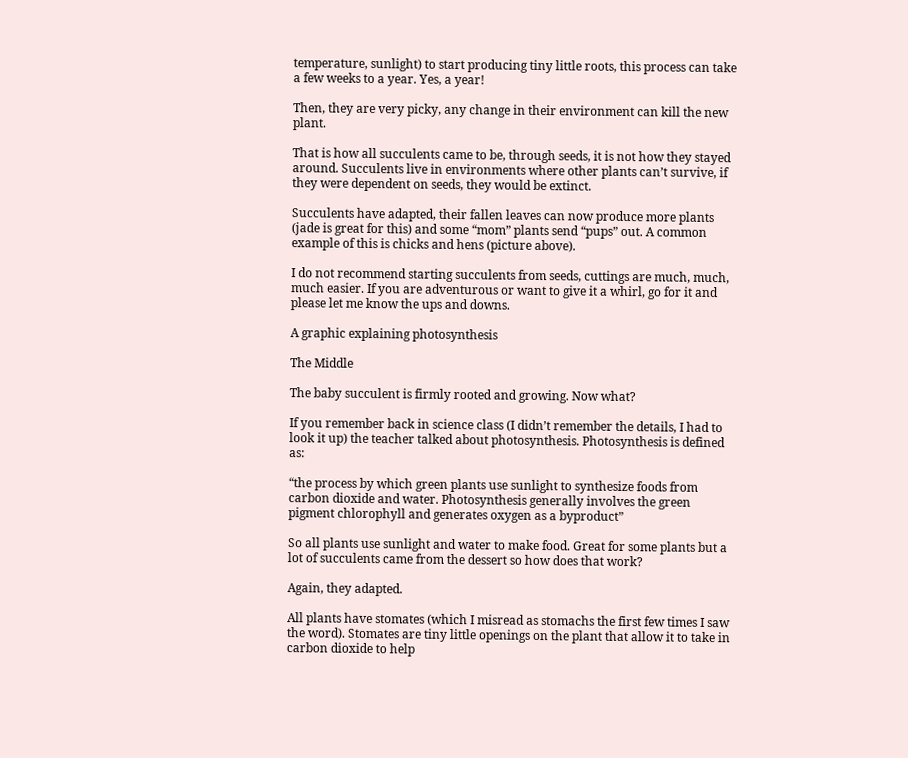temperature, sunlight) to start producing tiny little roots, this process can take a few weeks to a year. Yes, a year!

Then, they are very picky, any change in their environment can kill the new plant.

That is how all succulents came to be, through seeds, it is not how they stayed around. Succulents live in environments where other plants can’t survive, if they were dependent on seeds, they would be extinct.

Succulents have adapted, their fallen leaves can now produce more plants (jade is great for this) and some “mom” plants send “pups” out. A common example of this is chicks and hens (picture above).

I do not recommend starting succulents from seeds, cuttings are much, much, much easier. If you are adventurous or want to give it a whirl, go for it and please let me know the ups and downs.

A graphic explaining photosynthesis

The Middle

The baby succulent is firmly rooted and growing. Now what?

If you remember back in science class (I didn’t remember the details, I had to look it up) the teacher talked about photosynthesis. Photosynthesis is defined as:

“the process by which green plants use sunlight to synthesize foods from carbon dioxide and water. Photosynthesis generally involves the green pigment chlorophyll and generates oxygen as a byproduct”

So all plants use sunlight and water to make food. Great for some plants but a lot of succulents came from the dessert so how does that work?

Again, they adapted.

All plants have stomates (which I misread as stomachs the first few times I saw the word). Stomates are tiny little openings on the plant that allow it to take in carbon dioxide to help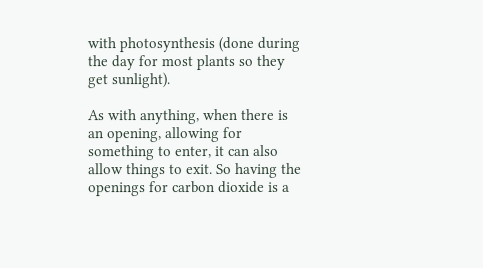with photosynthesis (done during the day for most plants so they get sunlight).

As with anything, when there is an opening, allowing for something to enter, it can also allow things to exit. So having the openings for carbon dioxide is a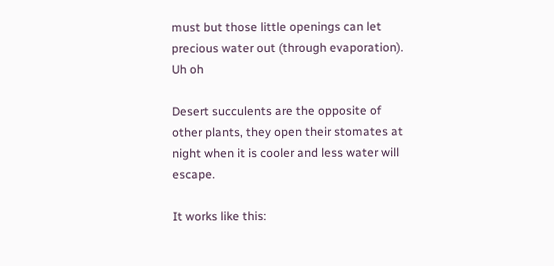must but those little openings can let precious water out (through evaporation). Uh oh

Desert succulents are the opposite of other plants, they open their stomates at night when it is cooler and less water will escape.

It works like this: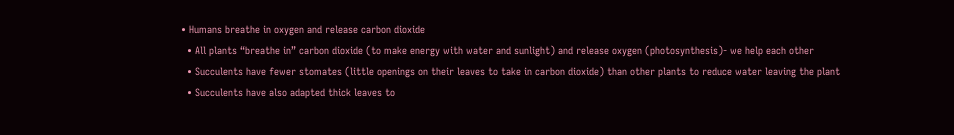• Humans breathe in oxygen and release carbon dioxide
  • All plants “breathe in” carbon dioxide (to make energy with water and sunlight) and release oxygen (photosynthesis)- we help each other
  • Succulents have fewer stomates (little openings on their leaves to take in carbon dioxide) than other plants to reduce water leaving the plant
  • Succulents have also adapted thick leaves to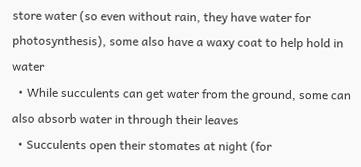store water (so even without rain, they have water for photosynthesis), some also have a waxy coat to help hold in water
  • While succulents can get water from the ground, some can also absorb water in through their leaves
  • Succulents open their stomates at night (for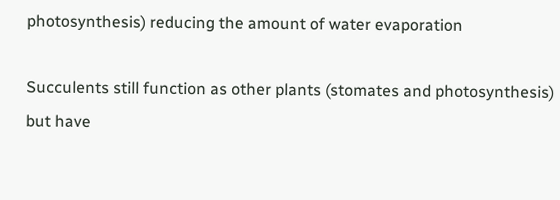photosynthesis) reducing the amount of water evaporation

Succulents still function as other plants (stomates and photosynthesis) but have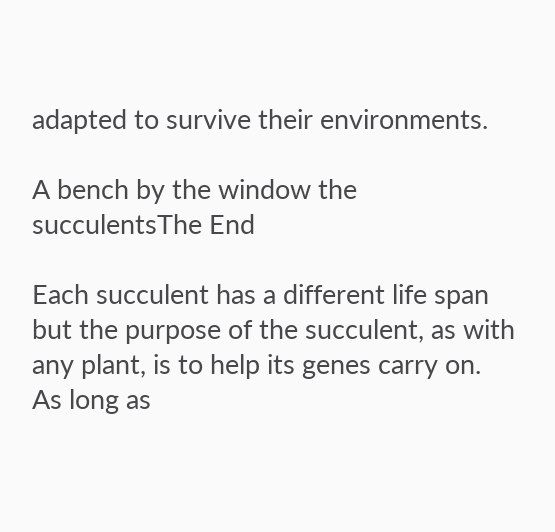adapted to survive their environments.

A bench by the window the succulentsThe End

Each succulent has a different life span but the purpose of the succulent, as with any plant, is to help its genes carry on. As long as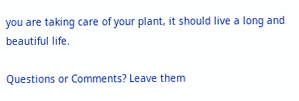you are taking care of your plant, it should live a long and beautiful life.

Questions or Comments? Leave them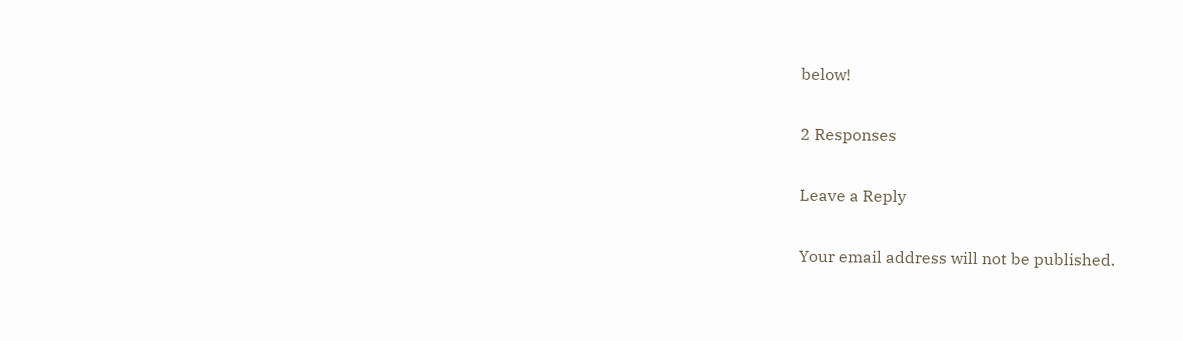below!

2 Responses

Leave a Reply

Your email address will not be published.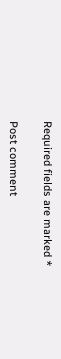Required fields are marked *

Post comment